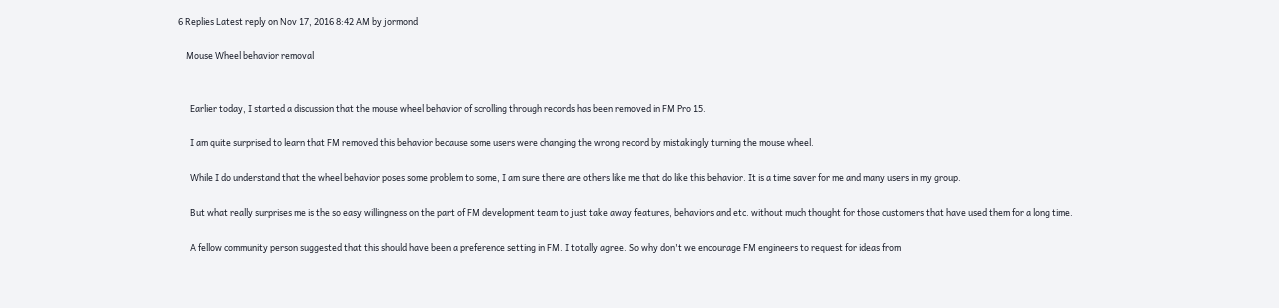6 Replies Latest reply on Nov 17, 2016 8:42 AM by jormond

    Mouse Wheel behavior removal


      Earlier today, I started a discussion that the mouse wheel behavior of scrolling through records has been removed in FM Pro 15.

      I am quite surprised to learn that FM removed this behavior because some users were changing the wrong record by mistakingly turning the mouse wheel.

      While I do understand that the wheel behavior poses some problem to some, I am sure there are others like me that do like this behavior. It is a time saver for me and many users in my group.

      But what really surprises me is the so easy willingness on the part of FM development team to just take away features, behaviors and etc. without much thought for those customers that have used them for a long time.

      A fellow community person suggested that this should have been a preference setting in FM. I totally agree. So why don't we encourage FM engineers to request for ideas from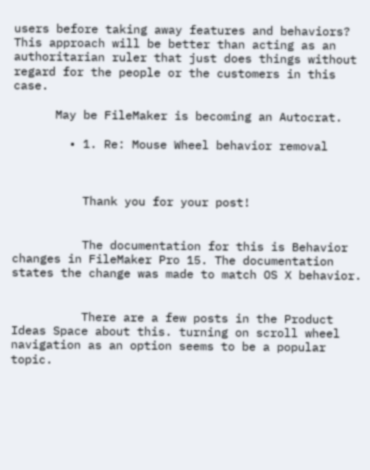users before taking away features and behaviors? This approach will be better than acting as an authoritarian ruler that just does things without regard for the people or the customers in this case.

      May be FileMaker is becoming an Autocrat.

        • 1. Re: Mouse Wheel behavior removal



          Thank you for your post!


          The documentation for this is Behavior changes in FileMaker Pro 15. The documentation states the change was made to match OS X behavior.


          There are a few posts in the Product Ideas Space about this. turning on scroll wheel navigation as an option seems to be a popular topic.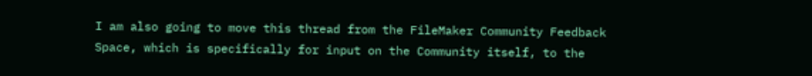I am also going to move this thread from the FileMaker Community Feedback Space, which is specifically for input on the Community itself, to the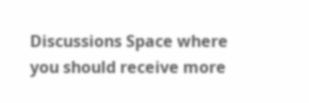Discussions Space where you should receive more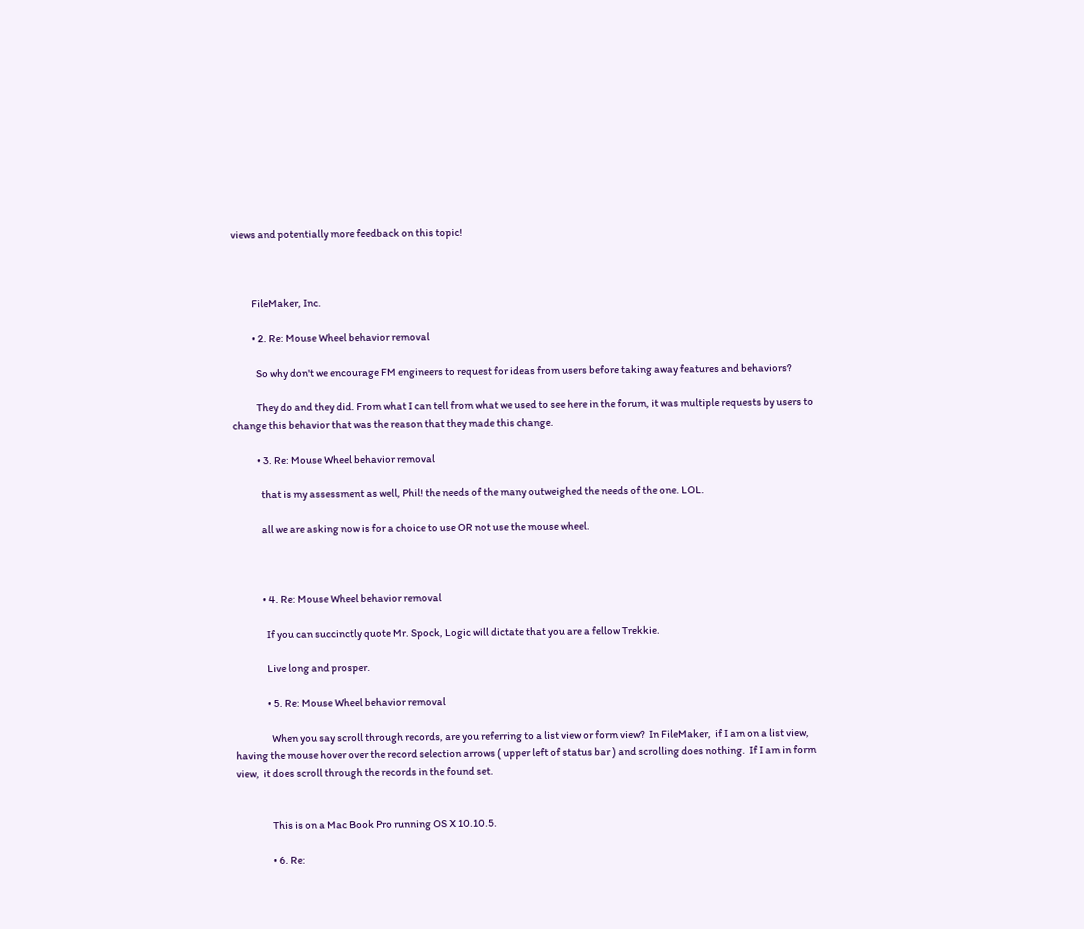views and potentially more feedback on this topic!



          FileMaker, Inc.

          • 2. Re: Mouse Wheel behavior removal

            So why don't we encourage FM engineers to request for ideas from users before taking away features and behaviors?

            They do and they did. From what I can tell from what we used to see here in the forum, it was multiple requests by users to change this behavior that was the reason that they made this change.

            • 3. Re: Mouse Wheel behavior removal

              that is my assessment as well, Phil! the needs of the many outweighed the needs of the one. LOL.

              all we are asking now is for a choice to use OR not use the mouse wheel.



              • 4. Re: Mouse Wheel behavior removal

                If you can succinctly quote Mr. Spock, Logic will dictate that you are a fellow Trekkie.

                Live long and prosper.

                • 5. Re: Mouse Wheel behavior removal

                  When you say scroll through records, are you referring to a list view or form view?  In FileMaker,  if I am on a list view, having the mouse hover over the record selection arrows ( upper left of status bar ) and scrolling does nothing.  If I am in form view,  it does scroll through the records in the found set.


                  This is on a Mac Book Pro running OS X 10.10.5.

                  • 6. Re: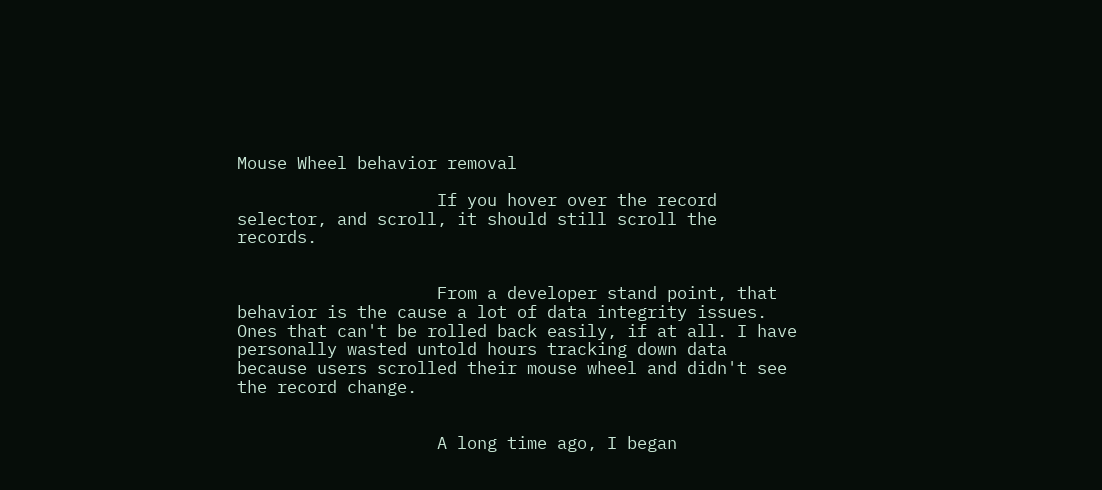Mouse Wheel behavior removal

                    If you hover over the record selector, and scroll, it should still scroll the records.


                    From a developer stand point, that behavior is the cause a lot of data integrity issues. Ones that can't be rolled back easily, if at all. I have personally wasted untold hours tracking down data because users scrolled their mouse wheel and didn't see the record change.


                    A long time ago, I began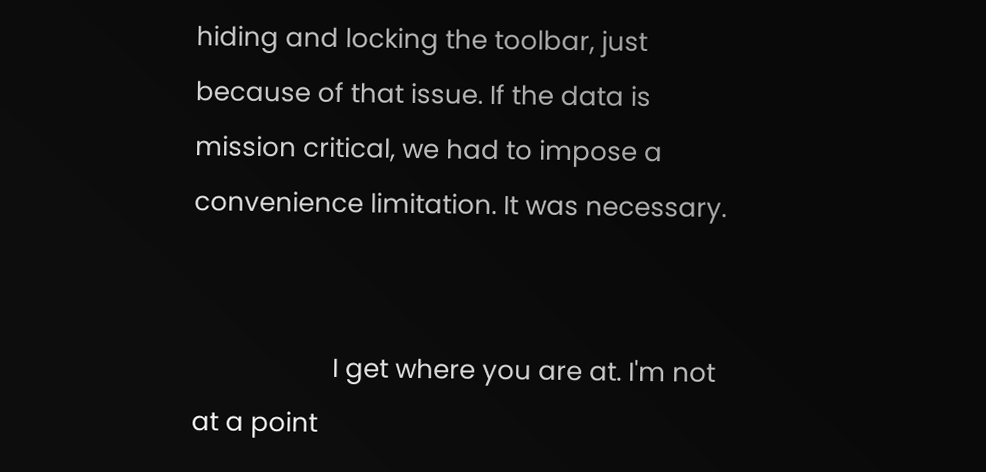hiding and locking the toolbar, just because of that issue. If the data is mission critical, we had to impose a convenience limitation. It was necessary.


                    I get where you are at. I'm not at a point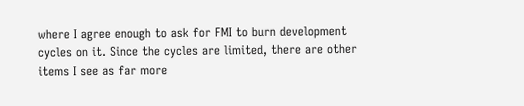where I agree enough to ask for FMI to burn development cycles on it. Since the cycles are limited, there are other items I see as far more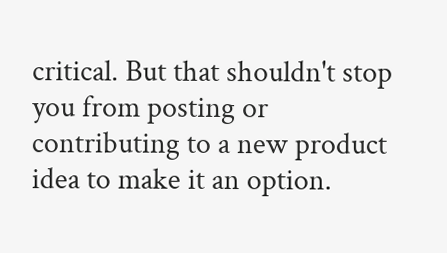critical. But that shouldn't stop you from posting or contributing to a new product idea to make it an option.